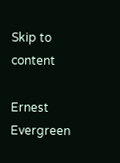Skip to content

Ernest Evergreen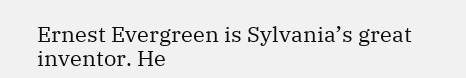Ernest Evergreen is Sylvania’s great inventor. He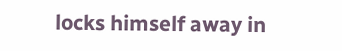locks himself away in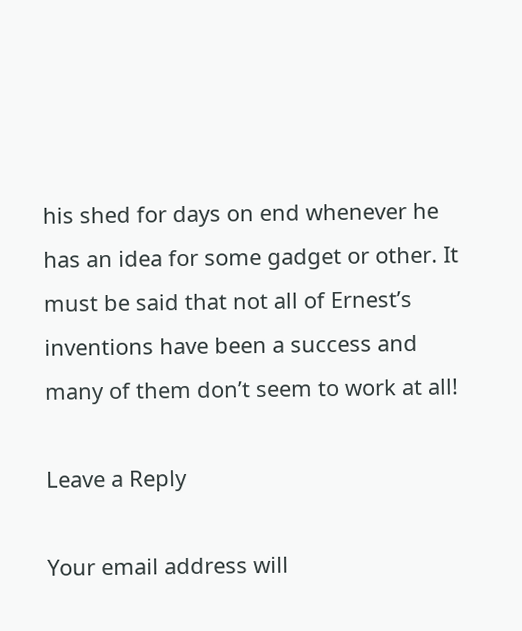his shed for days on end whenever he has an idea for some gadget or other. It must be said that not all of Ernest’s inventions have been a success and many of them don’t seem to work at all!

Leave a Reply

Your email address will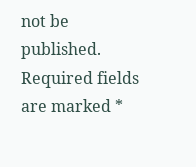not be published. Required fields are marked *